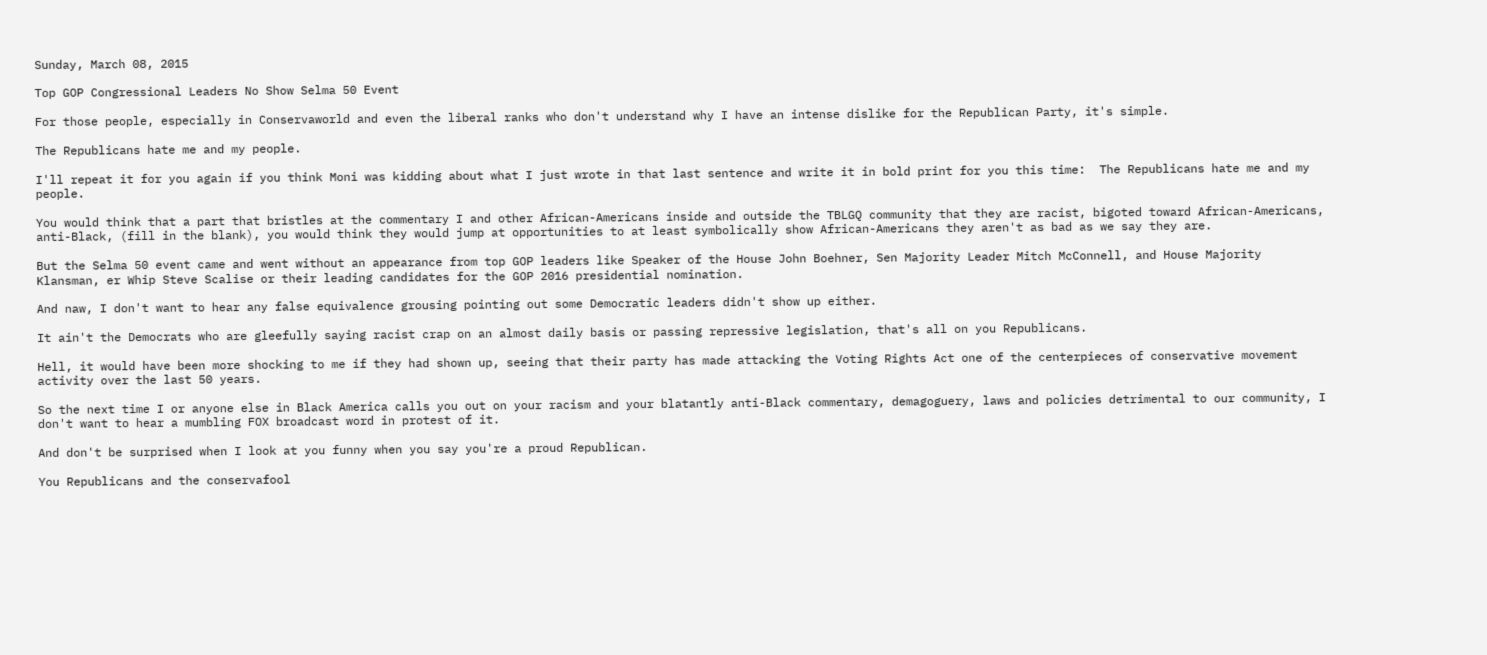Sunday, March 08, 2015

Top GOP Congressional Leaders No Show Selma 50 Event

For those people, especially in Conservaworld and even the liberal ranks who don't understand why I have an intense dislike for the Republican Party, it's simple.

The Republicans hate me and my people.

I'll repeat it for you again if you think Moni was kidding about what I just wrote in that last sentence and write it in bold print for you this time:  The Republicans hate me and my people.

You would think that a part that bristles at the commentary I and other African-Americans inside and outside the TBLGQ community that they are racist, bigoted toward African-Americans, anti-Black, (fill in the blank), you would think they would jump at opportunities to at least symbolically show African-Americans they aren't as bad as we say they are.

But the Selma 50 event came and went without an appearance from top GOP leaders like Speaker of the House John Boehner, Sen Majority Leader Mitch McConnell, and House Majority Klansman, er Whip Steve Scalise or their leading candidates for the GOP 2016 presidential nomination.

And naw, I don't want to hear any false equivalence grousing pointing out some Democratic leaders didn't show up either.

It ain't the Democrats who are gleefully saying racist crap on an almost daily basis or passing repressive legislation, that's all on you Republicans.

Hell, it would have been more shocking to me if they had shown up, seeing that their party has made attacking the Voting Rights Act one of the centerpieces of conservative movement activity over the last 50 years.

So the next time I or anyone else in Black America calls you out on your racism and your blatantly anti-Black commentary, demagoguery, laws and policies detrimental to our community, I don't want to hear a mumbling FOX broadcast word in protest of it.

And don't be surprised when I look at you funny when you say you're a proud Republican.

You Republicans and the conservafool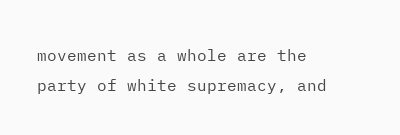movement as a whole are the party of white supremacy, and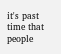it's past time that people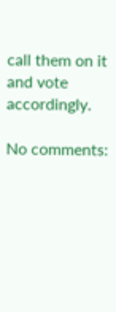call them on it and vote accordingly.

No comments: